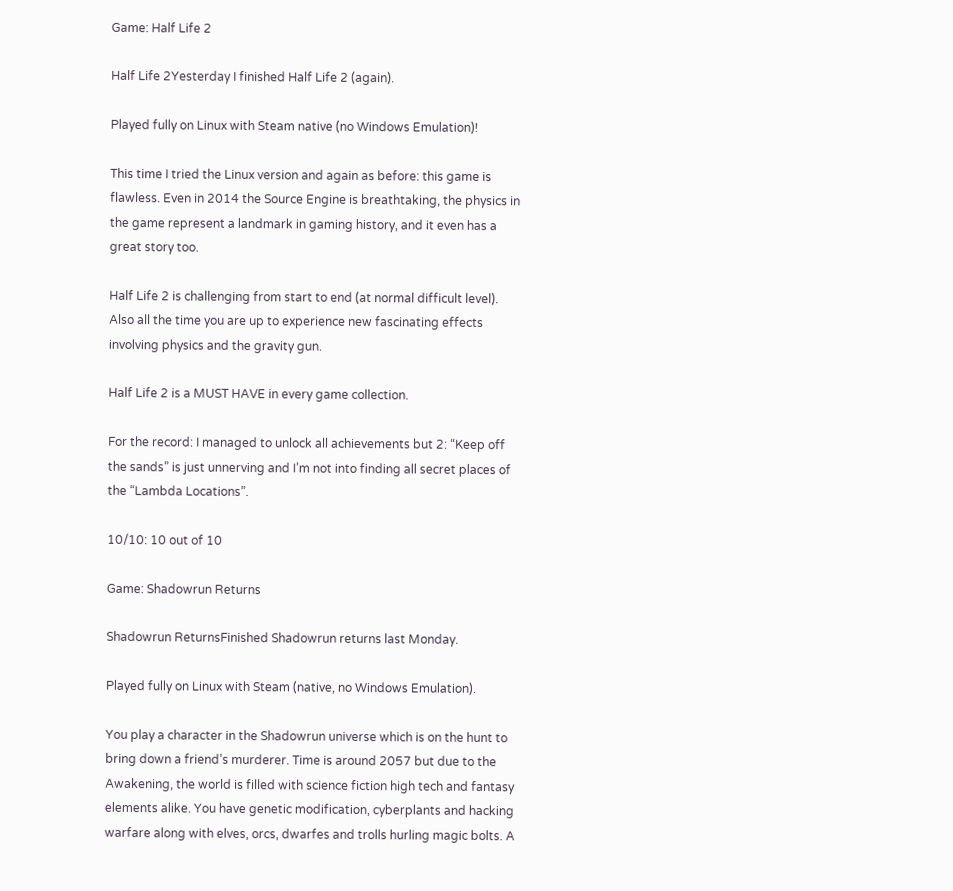Game: Half Life 2

Half Life 2Yesterday I finished Half Life 2 (again).

Played fully on Linux with Steam native (no Windows Emulation)!

This time I tried the Linux version and again as before: this game is flawless. Even in 2014 the Source Engine is breathtaking, the physics in the game represent a landmark in gaming history, and it even has a great story too.

Half Life 2 is challenging from start to end (at normal difficult level). Also all the time you are up to experience new fascinating effects involving physics and the gravity gun.

Half Life 2 is a MUST HAVE in every game collection.

For the record: I managed to unlock all achievements but 2: “Keep off the sands” is just unnerving and I’m not into finding all secret places of the “Lambda Locations”.

10/10: 10 out of 10

Game: Shadowrun Returns

Shadowrun ReturnsFinished Shadowrun returns last Monday.

Played fully on Linux with Steam (native, no Windows Emulation).

You play a character in the Shadowrun universe which is on the hunt to bring down a friend’s murderer. Time is around 2057 but due to the Awakening, the world is filled with science fiction high tech and fantasy elements alike. You have genetic modification, cyberplants and hacking warfare along with elves, orcs, dwarfes and trolls hurling magic bolts. A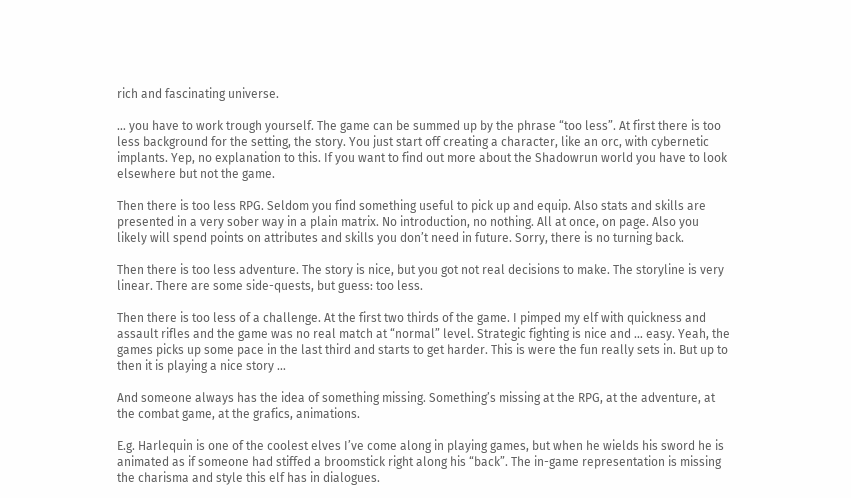rich and fascinating universe.

… you have to work trough yourself. The game can be summed up by the phrase “too less”. At first there is too less background for the setting, the story. You just start off creating a character, like an orc, with cybernetic implants. Yep, no explanation to this. If you want to find out more about the Shadowrun world you have to look elsewhere but not the game.

Then there is too less RPG. Seldom you find something useful to pick up and equip. Also stats and skills are presented in a very sober way in a plain matrix. No introduction, no nothing. All at once, on page. Also you likely will spend points on attributes and skills you don’t need in future. Sorry, there is no turning back.

Then there is too less adventure. The story is nice, but you got not real decisions to make. The storyline is very linear. There are some side-quests, but guess: too less.

Then there is too less of a challenge. At the first two thirds of the game. I pimped my elf with quickness and assault rifles and the game was no real match at “normal” level. Strategic fighting is nice and … easy. Yeah, the games picks up some pace in the last third and starts to get harder. This is were the fun really sets in. But up to then it is playing a nice story …

And someone always has the idea of something missing. Something’s missing at the RPG, at the adventure, at the combat game, at the grafics, animations.

E.g. Harlequin is one of the coolest elves I’ve come along in playing games, but when he wields his sword he is animated as if someone had stiffed a broomstick right along his “back”. The in-game representation is missing the charisma and style this elf has in dialogues.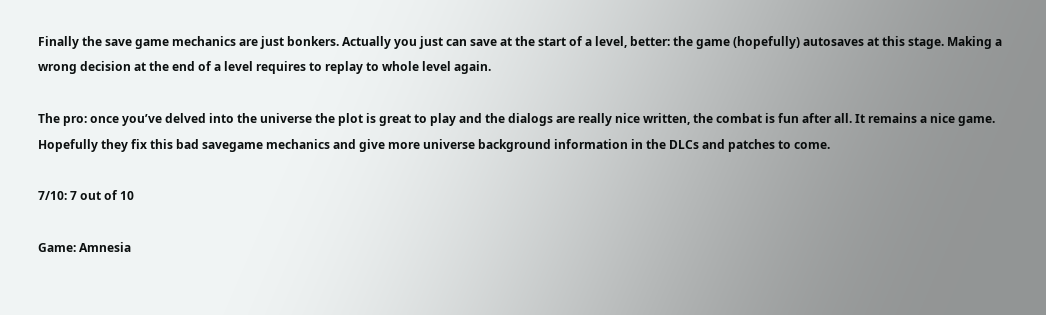Finally the save game mechanics are just bonkers. Actually you just can save at the start of a level, better: the game (hopefully) autosaves at this stage. Making a wrong decision at the end of a level requires to replay to whole level again.

The pro: once you’ve delved into the universe the plot is great to play and the dialogs are really nice written, the combat is fun after all. It remains a nice game. Hopefully they fix this bad savegame mechanics and give more universe background information in the DLCs and patches to come.

7/10: 7 out of 10

Game: Amnesia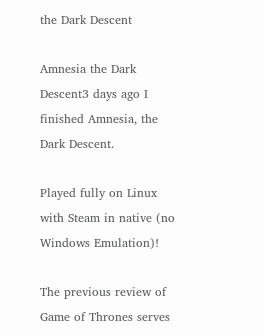the Dark Descent

Amnesia the Dark Descent3 days ago I finished Amnesia, the Dark Descent.

Played fully on Linux with Steam in native (no Windows Emulation)!

The previous review of Game of Thrones serves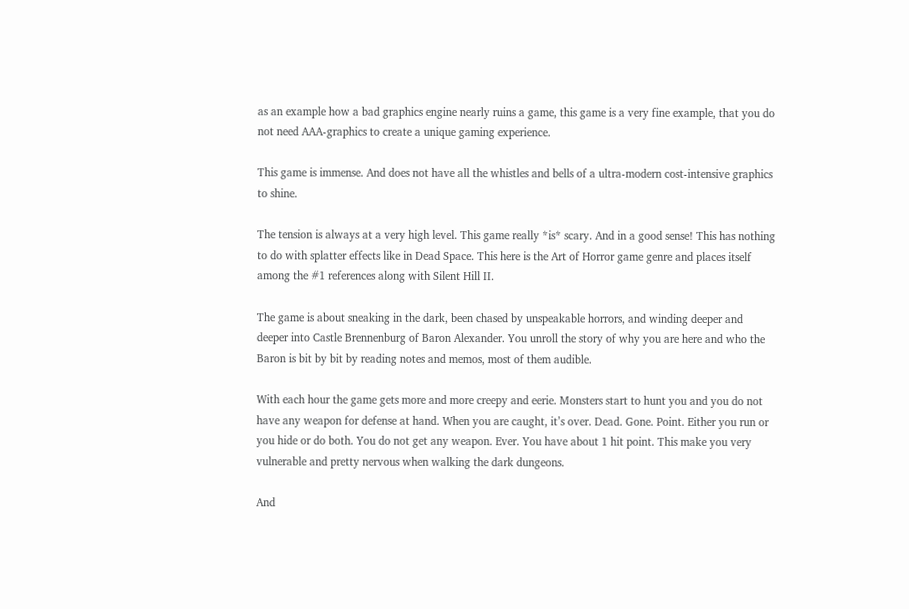as an example how a bad graphics engine nearly ruins a game, this game is a very fine example, that you do not need AAA-graphics to create a unique gaming experience.

This game is immense. And does not have all the whistles and bells of a ultra-modern cost-intensive graphics to shine.

The tension is always at a very high level. This game really *is* scary. And in a good sense! This has nothing to do with splatter effects like in Dead Space. This here is the Art of Horror game genre and places itself among the #1 references along with Silent Hill II.

The game is about sneaking in the dark, been chased by unspeakable horrors, and winding deeper and deeper into Castle Brennenburg of Baron Alexander. You unroll the story of why you are here and who the Baron is bit by bit by reading notes and memos, most of them audible.

With each hour the game gets more and more creepy and eerie. Monsters start to hunt you and you do not have any weapon for defense at hand. When you are caught, it’s over. Dead. Gone. Point. Either you run or you hide or do both. You do not get any weapon. Ever. You have about 1 hit point. This make you very vulnerable and pretty nervous when walking the dark dungeons.

And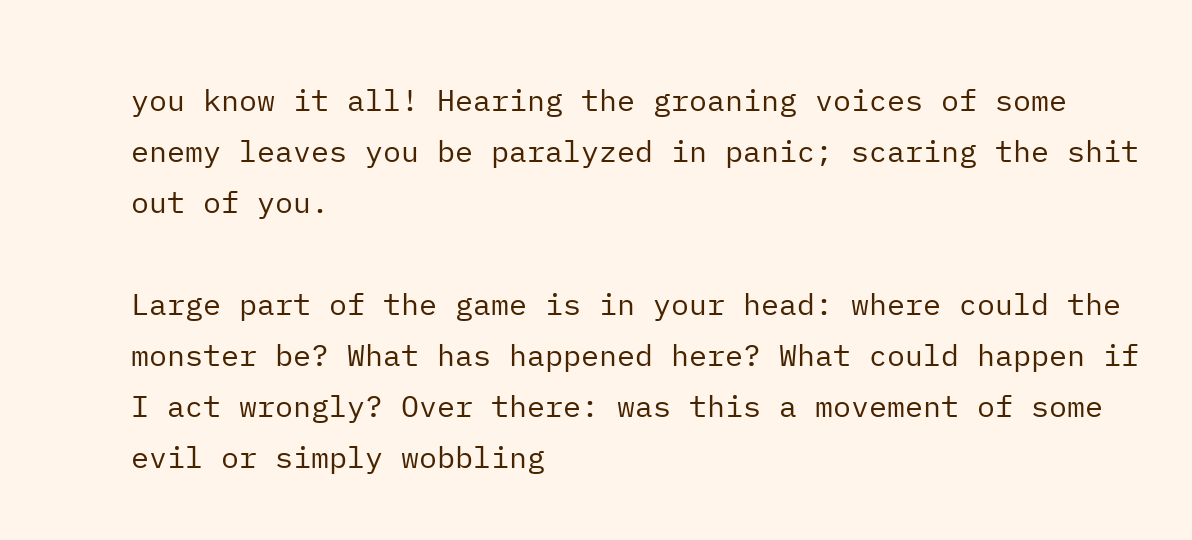you know it all! Hearing the groaning voices of some enemy leaves you be paralyzed in panic; scaring the shit out of you.

Large part of the game is in your head: where could the monster be? What has happened here? What could happen if I act wrongly? Over there: was this a movement of some evil or simply wobbling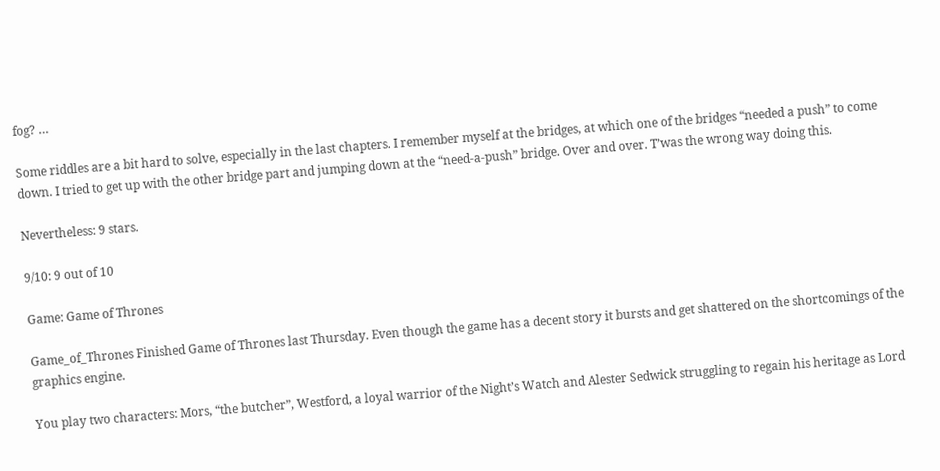fog? …

Some riddles are a bit hard to solve, especially in the last chapters. I remember myself at the bridges, at which one of the bridges “needed a push” to come down. I tried to get up with the other bridge part and jumping down at the “need-a-push” bridge. Over and over. T’was the wrong way doing this.

Nevertheless: 9 stars.

9/10: 9 out of 10

Game: Game of Thrones

Game_of_Thrones Finished Game of Thrones last Thursday. Even though the game has a decent story it bursts and get shattered on the shortcomings of the graphics engine.

You play two characters: Mors, “the butcher”, Westford, a loyal warrior of the Night’s Watch and Alester Sedwick struggling to regain his heritage as Lord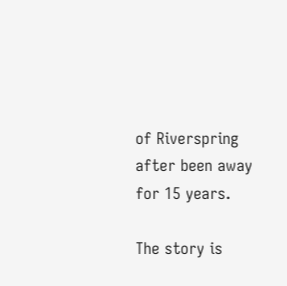of Riverspring after been away for 15 years.

The story is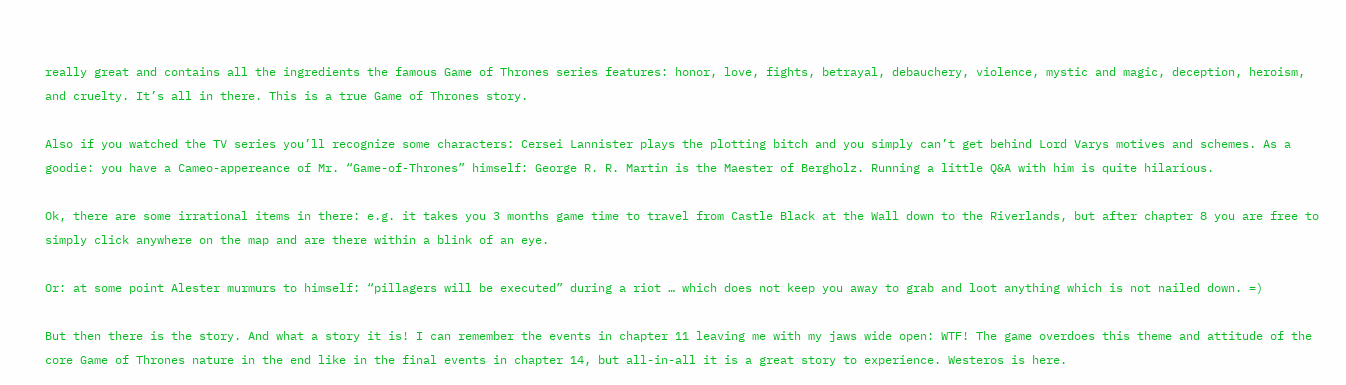really great and contains all the ingredients the famous Game of Thrones series features: honor, love, fights, betrayal, debauchery, violence, mystic and magic, deception, heroism, and cruelty. It’s all in there. This is a true Game of Thrones story.

Also if you watched the TV series you’ll recognize some characters: Cersei Lannister plays the plotting bitch and you simply can’t get behind Lord Varys motives and schemes. As a goodie: you have a Cameo-appereance of Mr. “Game-of-Thrones” himself: George R. R. Martin is the Maester of Bergholz. Running a little Q&A with him is quite hilarious.

Ok, there are some irrational items in there: e.g. it takes you 3 months game time to travel from Castle Black at the Wall down to the Riverlands, but after chapter 8 you are free to simply click anywhere on the map and are there within a blink of an eye.

Or: at some point Alester murmurs to himself: “pillagers will be executed” during a riot … which does not keep you away to grab and loot anything which is not nailed down. =)

But then there is the story. And what a story it is! I can remember the events in chapter 11 leaving me with my jaws wide open: WTF! The game overdoes this theme and attitude of the core Game of Thrones nature in the end like in the final events in chapter 14, but all-in-all it is a great story to experience. Westeros is here.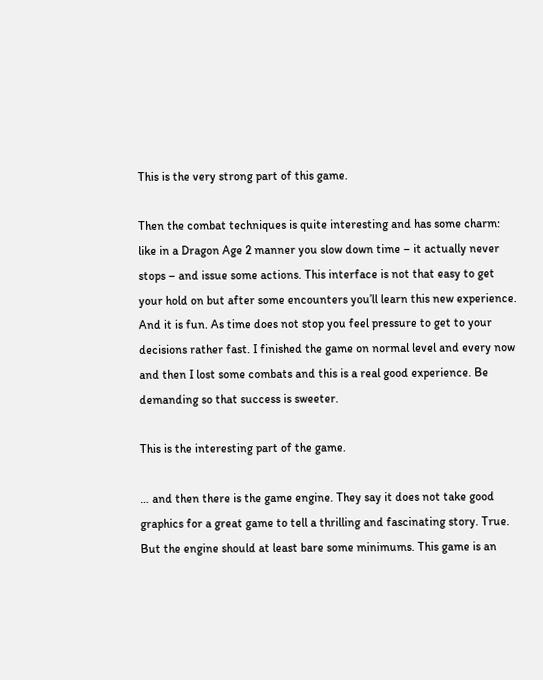This is the very strong part of this game.

Then the combat techniques is quite interesting and has some charm: like in a Dragon Age 2 manner you slow down time – it actually never stops – and issue some actions. This interface is not that easy to get your hold on but after some encounters you’ll learn this new experience. And it is fun. As time does not stop you feel pressure to get to your decisions rather fast. I finished the game on normal level and every now and then I lost some combats and this is a real good experience. Be demanding so that success is sweeter.

This is the interesting part of the game.

… and then there is the game engine. They say it does not take good graphics for a great game to tell a thrilling and fascinating story. True. But the engine should at least bare some minimums. This game is an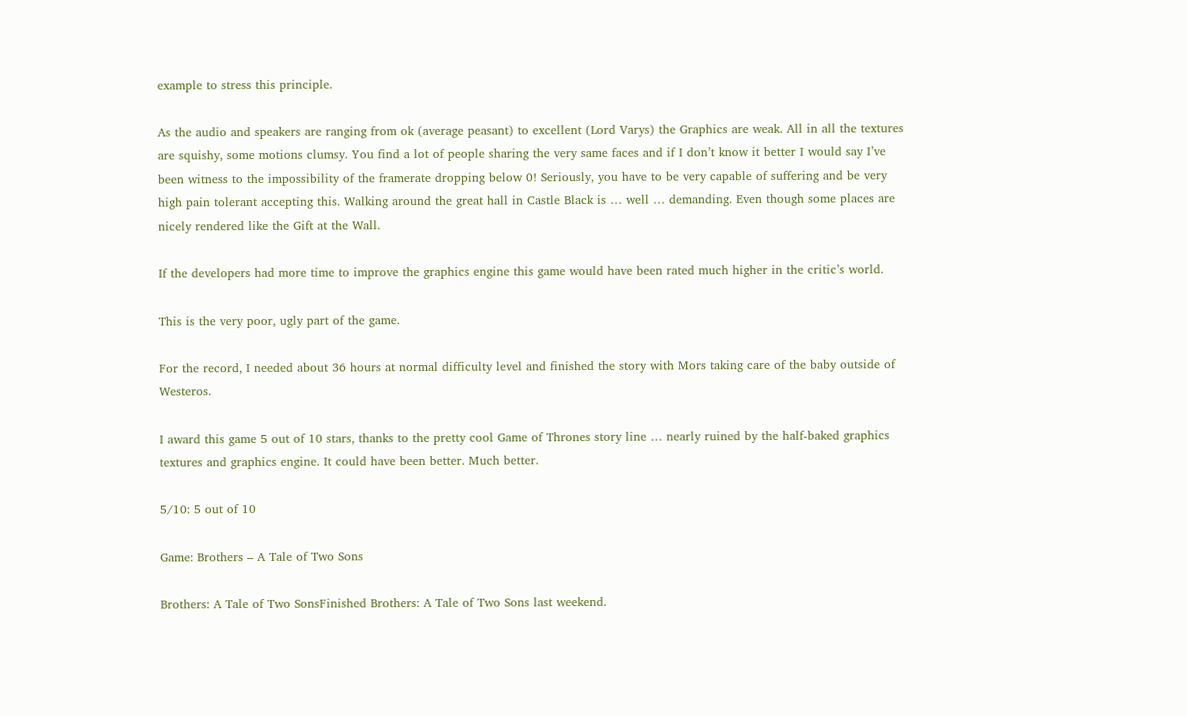example to stress this principle.

As the audio and speakers are ranging from ok (average peasant) to excellent (Lord Varys) the Graphics are weak. All in all the textures are squishy, some motions clumsy. You find a lot of people sharing the very same faces and if I don’t know it better I would say I’ve been witness to the impossibility of the framerate dropping below 0! Seriously, you have to be very capable of suffering and be very high pain tolerant accepting this. Walking around the great hall in Castle Black is … well … demanding. Even though some places are nicely rendered like the Gift at the Wall.

If the developers had more time to improve the graphics engine this game would have been rated much higher in the critic’s world.

This is the very poor, ugly part of the game.

For the record, I needed about 36 hours at normal difficulty level and finished the story with Mors taking care of the baby outside of Westeros.

I award this game 5 out of 10 stars, thanks to the pretty cool Game of Thrones story line … nearly ruined by the half-baked graphics textures and graphics engine. It could have been better. Much better.

5/10: 5 out of 10

Game: Brothers – A Tale of Two Sons

Brothers: A Tale of Two SonsFinished Brothers: A Tale of Two Sons last weekend.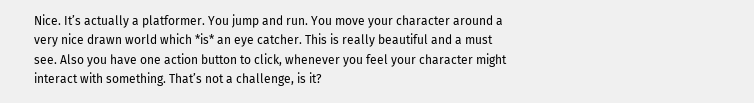Nice. It’s actually a platformer. You jump and run. You move your character around a very nice drawn world which *is* an eye catcher. This is really beautiful and a must see. Also you have one action button to click, whenever you feel your character might interact with something. That’s not a challenge, is it?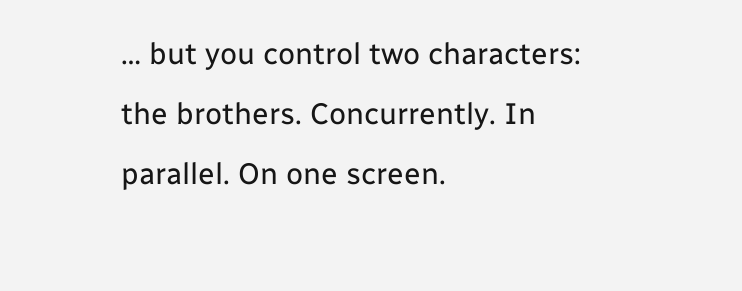… but you control two characters: the brothers. Concurrently. In parallel. On one screen.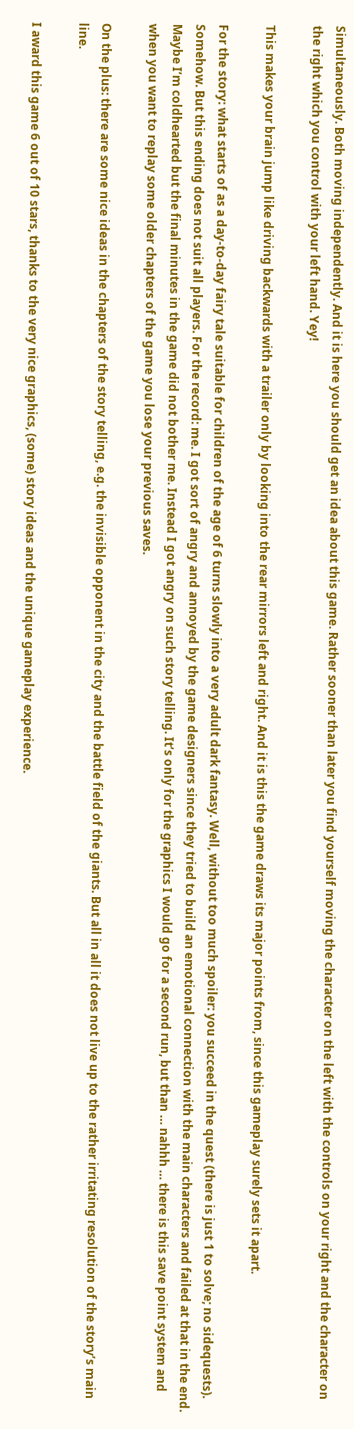Simultaneously. Both moving independently. And it is here you should get an idea about this game. Rather sooner than later you find yourself moving the character on the left with the controls on your right and the character on the right which you control with your left hand. Yey!

This makes your brain jump like driving backwards with a trailer only by looking into the rear mirrors left and right. And it is this the game draws its major points from, since this gameplay surely sets it apart.

For the story: what starts of as a day-to-day fairy tale suitable for children of the age of 6 turns slowly into a very adult dark fantasy. Well, without too much spoiler: you succeed in the quest (there is just 1 to solve; no sidequests). Somehow. But this ending does not suit all players. For the record: me. I got sort of angry and annoyed by the game designers since they tried to build an emotional connection with the main characters and failed at that in the end. Maybe I’m coldhearted but the final minutes in the game did not bother me. Instead I got angry on such story telling. It’s only for the graphics I would go for a second run, but than … nahhh … there is this save point system and when you want to replay some older chapters of the game you lose your previous saves.

On the plus: there are some nice ideas in the chapters of the story telling, e.g. the invisible opponent in the city and the battle field of the giants. But all in all it does not live up to the rather irritating resolution of the story’s main line.

I award this game 6 out of 10 stars, thanks to the very nice graphics, (some) story ideas and the unique gameplay experience.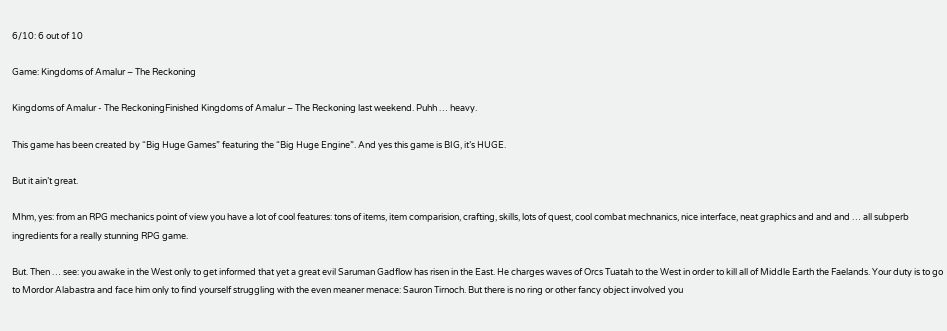6/10: 6 out of 10

Game: Kingdoms of Amalur – The Reckoning

Kingdoms of Amalur - The ReckoningFinished Kingdoms of Amalur – The Reckoning last weekend. Puhh … heavy.

This game has been created by “Big Huge Games” featuring the “Big Huge Engine”. And yes this game is BIG, it’s HUGE.

But it ain’t great.

Mhm, yes: from an RPG mechanics point of view you have a lot of cool features: tons of items, item comparision, crafting, skills, lots of quest, cool combat mechnanics, nice interface, neat graphics and and and … all subperb ingredients for a really stunning RPG game.

But. Then … see: you awake in the West only to get informed that yet a great evil Saruman Gadflow has risen in the East. He charges waves of Orcs Tuatah to the West in order to kill all of Middle Earth the Faelands. Your duty is to go to Mordor Alabastra and face him only to find yourself struggling with the even meaner menace: Sauron Tirnoch. But there is no ring or other fancy object involved you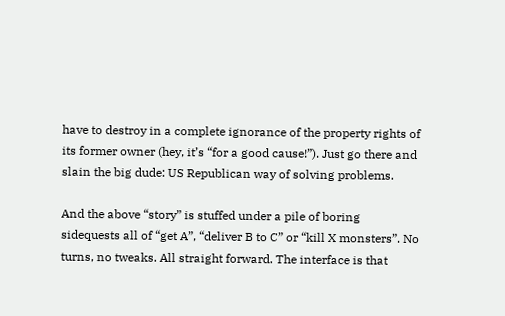have to destroy in a complete ignorance of the property rights of its former owner (hey, it’s “for a good cause!”). Just go there and slain the big dude: US Republican way of solving problems.

And the above “story” is stuffed under a pile of boring sidequests all of “get A”, “deliver B to C” or “kill X monsters”. No turns, no tweaks. All straight forward. The interface is that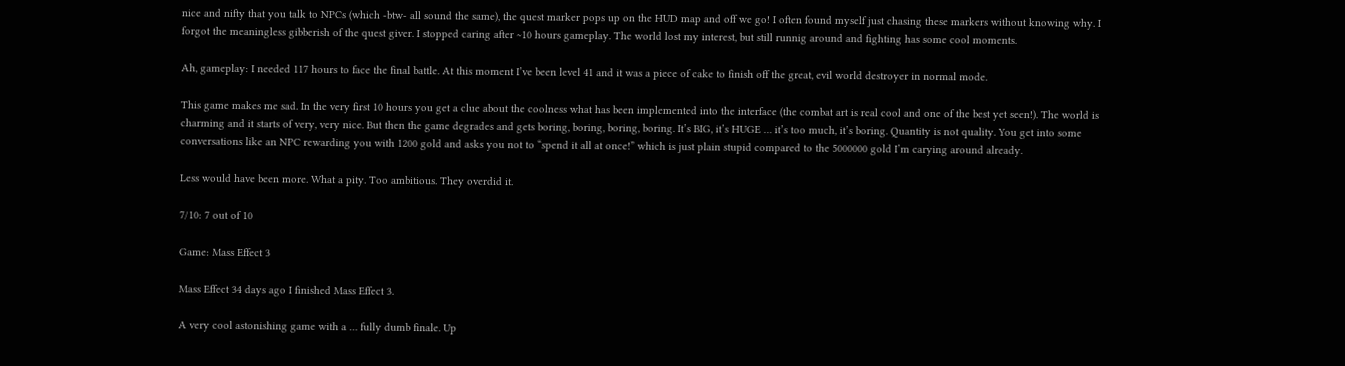nice and nifty that you talk to NPCs (which -btw- all sound the same), the quest marker pops up on the HUD map and off we go! I often found myself just chasing these markers without knowing why. I forgot the meaningless gibberish of the quest giver. I stopped caring after ~10 hours gameplay. The world lost my interest, but still runnig around and fighting has some cool moments.

Ah, gameplay: I needed 117 hours to face the final battle. At this moment I’ve been level 41 and it was a piece of cake to finish off the great, evil world destroyer in normal mode.

This game makes me sad. In the very first 10 hours you get a clue about the coolness what has been implemented into the interface (the combat art is real cool and one of the best yet seen!). The world is charming and it starts of very, very nice. But then the game degrades and gets boring, boring, boring, boring. It’s BIG, it’s HUGE … it’s too much, it’s boring. Quantity is not quality. You get into some conversations like an NPC rewarding you with 1200 gold and asks you not to “spend it all at once!” which is just plain stupid compared to the 5000000 gold I’m carying around already.

Less would have been more. What a pity. Too ambitious. They overdid it.

7/10: 7 out of 10

Game: Mass Effect 3

Mass Effect 34 days ago I finished Mass Effect 3.

A very cool astonishing game with a … fully dumb finale. Up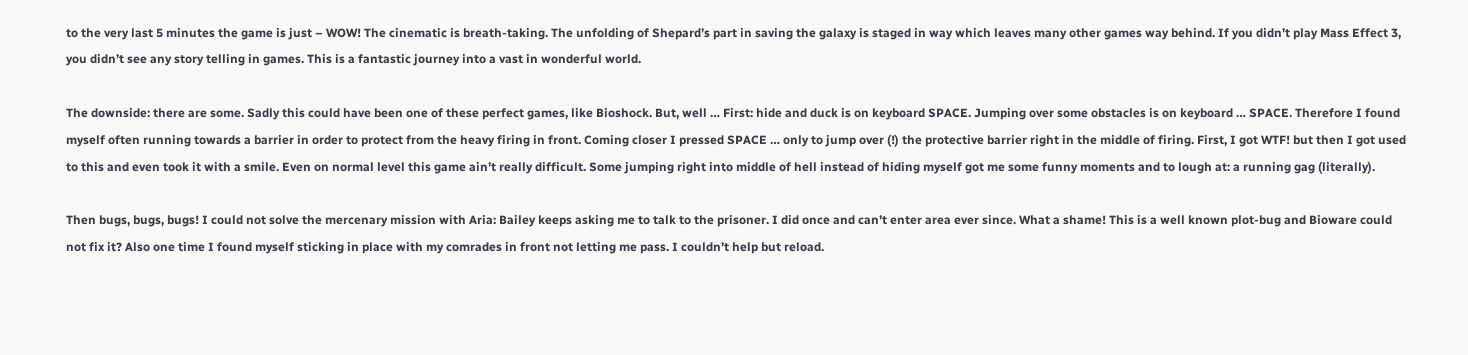to the very last 5 minutes the game is just – WOW! The cinematic is breath-taking. The unfolding of Shepard’s part in saving the galaxy is staged in way which leaves many other games way behind. If you didn’t play Mass Effect 3, you didn’t see any story telling in games. This is a fantastic journey into a vast in wonderful world.

The downside: there are some. Sadly this could have been one of these perfect games, like Bioshock. But, well … First: hide and duck is on keyboard SPACE. Jumping over some obstacles is on keyboard … SPACE. Therefore I found myself often running towards a barrier in order to protect from the heavy firing in front. Coming closer I pressed SPACE … only to jump over (!) the protective barrier right in the middle of firing. First, I got WTF! but then I got used to this and even took it with a smile. Even on normal level this game ain’t really difficult. Some jumping right into middle of hell instead of hiding myself got me some funny moments and to lough at: a running gag (literally).

Then bugs, bugs, bugs! I could not solve the mercenary mission with Aria: Bailey keeps asking me to talk to the prisoner. I did once and can’t enter area ever since. What a shame! This is a well known plot-bug and Bioware could not fix it? Also one time I found myself sticking in place with my comrades in front not letting me pass. I couldn’t help but reload.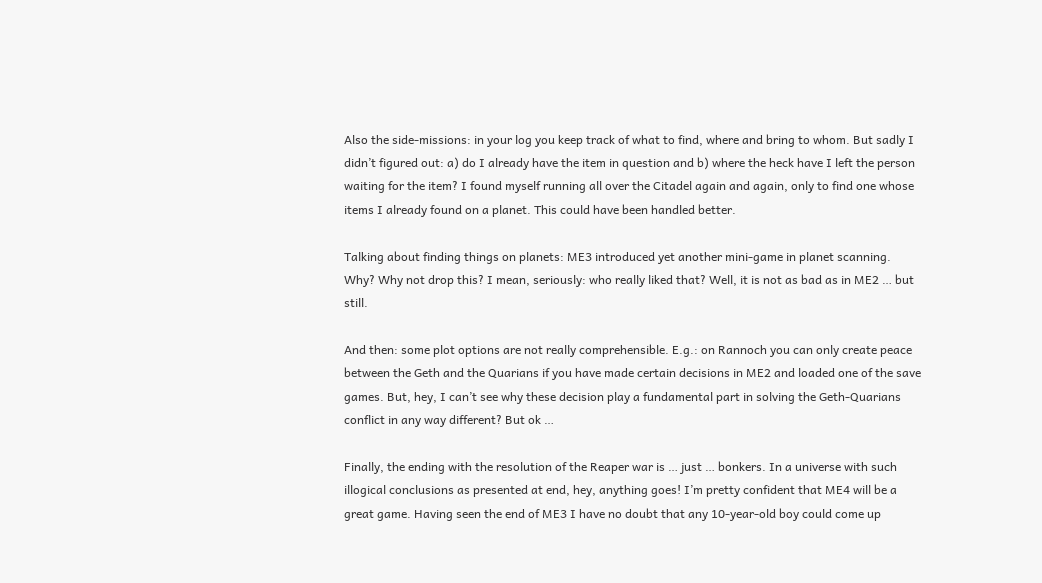Also the side-missions: in your log you keep track of what to find, where and bring to whom. But sadly I didn’t figured out: a) do I already have the item in question and b) where the heck have I left the person waiting for the item? I found myself running all over the Citadel again and again, only to find one whose items I already found on a planet. This could have been handled better.

Talking about finding things on planets: ME3 introduced yet another mini-game in planet scanning. Why? Why not drop this? I mean, seriously: who really liked that? Well, it is not as bad as in ME2 … but still.

And then: some plot options are not really comprehensible. E.g.: on Rannoch you can only create peace between the Geth and the Quarians if you have made certain decisions in ME2 and loaded one of the save games. But, hey, I can’t see why these decision play a fundamental part in solving the Geth-Quarians conflict in any way different? But ok …

Finally, the ending with the resolution of the Reaper war is … just … bonkers. In a universe with such illogical conclusions as presented at end, hey, anything goes! I’m pretty confident that ME4 will be a great game. Having seen the end of ME3 I have no doubt that any 10-year-old boy could come up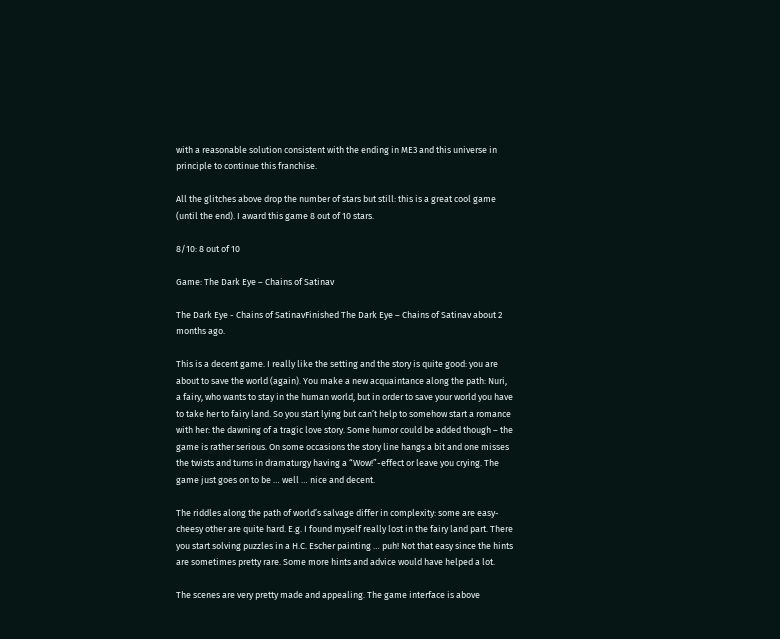with a reasonable solution consistent with the ending in ME3 and this universe in principle to continue this franchise.

All the glitches above drop the number of stars but still: this is a great cool game (until the end). I award this game 8 out of 10 stars.

8/10: 8 out of 10

Game: The Dark Eye – Chains of Satinav

The Dark Eye - Chains of SatinavFinished The Dark Eye – Chains of Satinav about 2 months ago.

This is a decent game. I really like the setting and the story is quite good: you are about to save the world (again). You make a new acquaintance along the path: Nuri, a fairy, who wants to stay in the human world, but in order to save your world you have to take her to fairy land. So you start lying but can’t help to somehow start a romance with her: the dawning of a tragic love story. Some humor could be added though – the game is rather serious. On some occasions the story line hangs a bit and one misses the twists and turns in dramaturgy having a “Wow!”-effect or leave you crying. The game just goes on to be … well … nice and decent.

The riddles along the path of world’s salvage differ in complexity: some are easy-cheesy other are quite hard. E.g. I found myself really lost in the fairy land part. There you start solving puzzles in a H.C. Escher painting … puh! Not that easy since the hints are sometimes pretty rare. Some more hints and advice would have helped a lot.

The scenes are very pretty made and appealing. The game interface is above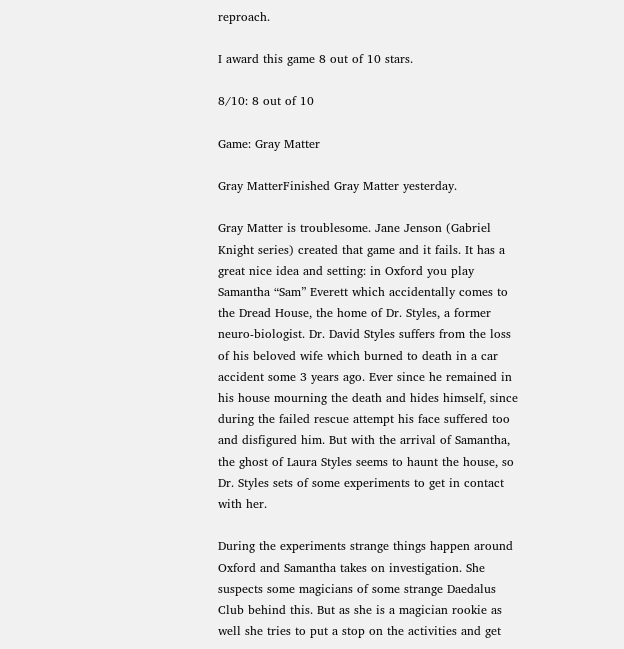reproach.

I award this game 8 out of 10 stars.

8/10: 8 out of 10

Game: Gray Matter

Gray MatterFinished Gray Matter yesterday.

Gray Matter is troublesome. Jane Jenson (Gabriel Knight series) created that game and it fails. It has a great nice idea and setting: in Oxford you play Samantha “Sam” Everett which accidentally comes to the Dread House, the home of Dr. Styles, a former neuro-biologist. Dr. David Styles suffers from the loss of his beloved wife which burned to death in a car accident some 3 years ago. Ever since he remained in his house mourning the death and hides himself, since during the failed rescue attempt his face suffered too and disfigured him. But with the arrival of Samantha, the ghost of Laura Styles seems to haunt the house, so Dr. Styles sets of some experiments to get in contact with her.

During the experiments strange things happen around Oxford and Samantha takes on investigation. She suspects some magicians of some strange Daedalus Club behind this. But as she is a magician rookie as well she tries to put a stop on the activities and get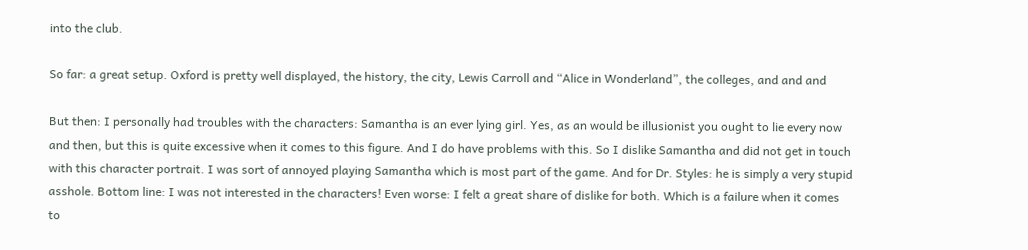into the club.

So far: a great setup. Oxford is pretty well displayed, the history, the city, Lewis Carroll and “Alice in Wonderland”, the colleges, and and and

But then: I personally had troubles with the characters: Samantha is an ever lying girl. Yes, as an would be illusionist you ought to lie every now and then, but this is quite excessive when it comes to this figure. And I do have problems with this. So I dislike Samantha and did not get in touch with this character portrait. I was sort of annoyed playing Samantha which is most part of the game. And for Dr. Styles: he is simply a very stupid asshole. Bottom line: I was not interested in the characters! Even worse: I felt a great share of dislike for both. Which is a failure when it comes to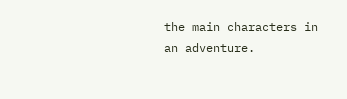the main characters in an adventure.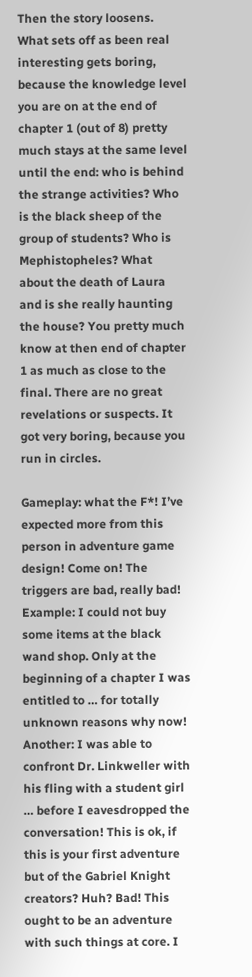Then the story loosens. What sets off as been real interesting gets boring, because the knowledge level you are on at the end of chapter 1 (out of 8) pretty much stays at the same level until the end: who is behind the strange activities? Who is the black sheep of the group of students? Who is Mephistopheles? What about the death of Laura and is she really haunting the house? You pretty much know at then end of chapter 1 as much as close to the final. There are no great revelations or suspects. It got very boring, because you run in circles.

Gameplay: what the F*! I’ve expected more from this person in adventure game design! Come on! The triggers are bad, really bad! Example: I could not buy some items at the black wand shop. Only at the beginning of a chapter I was entitled to … for totally unknown reasons why now! Another: I was able to confront Dr. Linkweller with his fling with a student girl … before I eavesdropped the conversation! This is ok, if this is your first adventure but of the Gabriel Knight creators? Huh? Bad! This ought to be an adventure with such things at core. I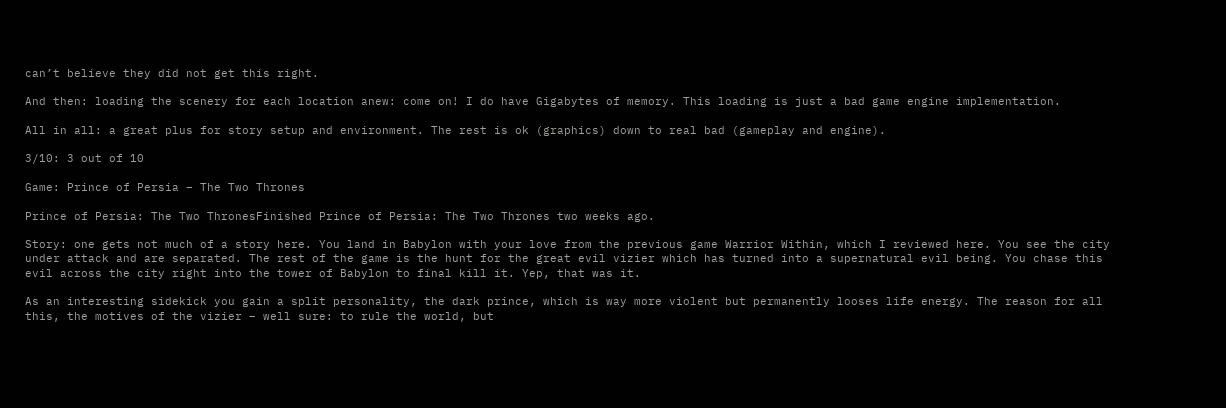can’t believe they did not get this right.

And then: loading the scenery for each location anew: come on! I do have Gigabytes of memory. This loading is just a bad game engine implementation.

All in all: a great plus for story setup and environment. The rest is ok (graphics) down to real bad (gameplay and engine).

3/10: 3 out of 10

Game: Prince of Persia – The Two Thrones

Prince of Persia: The Two ThronesFinished Prince of Persia: The Two Thrones two weeks ago.

Story: one gets not much of a story here. You land in Babylon with your love from the previous game Warrior Within, which I reviewed here. You see the city under attack and are separated. The rest of the game is the hunt for the great evil vizier which has turned into a supernatural evil being. You chase this evil across the city right into the tower of Babylon to final kill it. Yep, that was it.

As an interesting sidekick you gain a split personality, the dark prince, which is way more violent but permanently looses life energy. The reason for all this, the motives of the vizier – well sure: to rule the world, but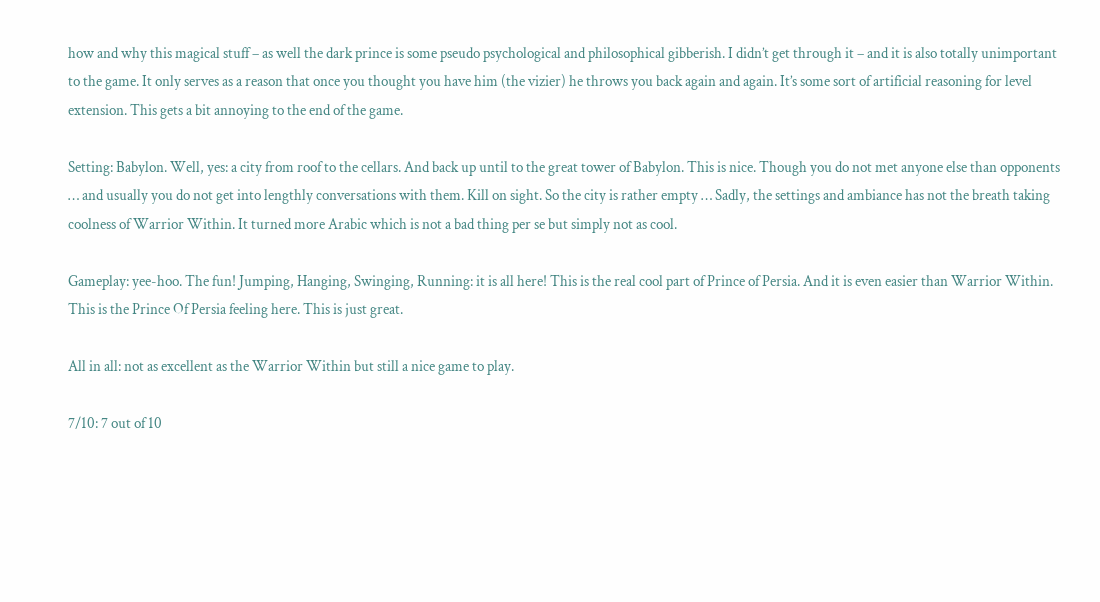how and why this magical stuff – as well the dark prince is some pseudo psychological and philosophical gibberish. I didn’t get through it – and it is also totally unimportant to the game. It only serves as a reason that once you thought you have him (the vizier) he throws you back again and again. It’s some sort of artificial reasoning for level extension. This gets a bit annoying to the end of the game.

Setting: Babylon. Well, yes: a city from roof to the cellars. And back up until to the great tower of Babylon. This is nice. Though you do not met anyone else than opponents … and usually you do not get into lengthly conversations with them. Kill on sight. So the city is rather empty … Sadly, the settings and ambiance has not the breath taking coolness of Warrior Within. It turned more Arabic which is not a bad thing per se but simply not as cool.

Gameplay: yee-hoo. The fun! Jumping, Hanging, Swinging, Running: it is all here! This is the real cool part of Prince of Persia. And it is even easier than Warrior Within. This is the Prince Of Persia feeling here. This is just great.

All in all: not as excellent as the Warrior Within but still a nice game to play.

7/10: 7 out of 10